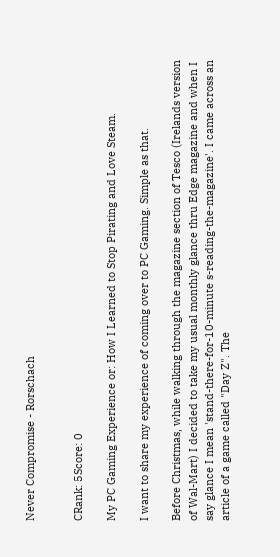Never Compromise - Rorschach


CRank: 5Score: 0

My PC Gaming Experience or: How I Learned to Stop Pirating and Love Steam.

I want to share my experience of coming over to PC Gaming. Simple as that.

Before Christmas, while walking through the magazine section of Tesco (Irelands version of Wal-Mart) I decided to take my usual monthly glance thru Edge magazine and when I say glance I mean 'stand-there-for-10-minute s-reading-the-magazine'. I came across an article of a game called "Day Z". The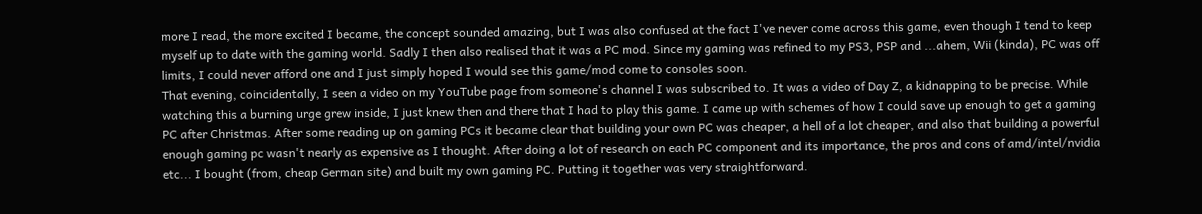more I read, the more excited I became, the concept sounded amazing, but I was also confused at the fact I've never come across this game, even though I tend to keep myself up to date with the gaming world. Sadly I then also realised that it was a PC mod. Since my gaming was refined to my PS3, PSP and ...ahem, Wii (kinda), PC was off limits, I could never afford one and I just simply hoped I would see this game/mod come to consoles soon.
That evening, coincidentally, I seen a video on my YouTube page from someone's channel I was subscribed to. It was a video of Day Z, a kidnapping to be precise. While watching this a burning urge grew inside, I just knew then and there that I had to play this game. I came up with schemes of how I could save up enough to get a gaming PC after Christmas. After some reading up on gaming PCs it became clear that building your own PC was cheaper, a hell of a lot cheaper, and also that building a powerful enough gaming pc wasn't nearly as expensive as I thought. After doing a lot of research on each PC component and its importance, the pros and cons of amd/intel/nvidia etc... I bought (from, cheap German site) and built my own gaming PC. Putting it together was very straightforward.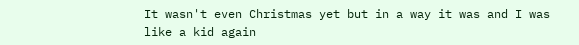It wasn't even Christmas yet but in a way it was and I was like a kid again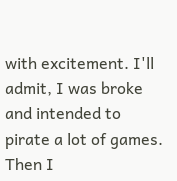with excitement. I'll admit, I was broke and intended to pirate a lot of games. Then I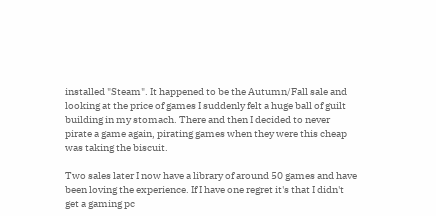installed "Steam". It happened to be the Autumn/Fall sale and looking at the price of games I suddenly felt a huge ball of guilt building in my stomach. There and then I decided to never pirate a game again, pirating games when they were this cheap was taking the biscuit.

Two sales later I now have a library of around 50 games and have been loving the experience. If I have one regret it's that I didn't get a gaming pc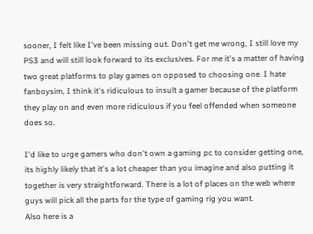sooner, I felt like I've been missing out. Don't get me wrong, I still love my PS3 and will still look forward to its exclusives. For me it's a matter of having two great platforms to play games on opposed to choosing one. I hate fanboysim, I think it's ridiculous to insult a gamer because of the platform they play on and even more ridiculous if you feel offended when someone does so.

I'd like to urge gamers who don't own a gaming pc to consider getting one, its highly likely that it's a lot cheaper than you imagine and also putting it together is very straightforward. There is a lot of places on the web where guys will pick all the parts for the type of gaming rig you want.
Also here is a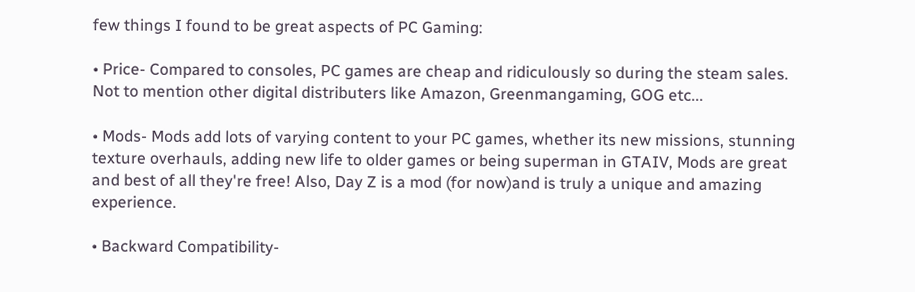few things I found to be great aspects of PC Gaming:

• Price- Compared to consoles, PC games are cheap and ridiculously so during the steam sales. Not to mention other digital distributers like Amazon, Greenmangaming, GOG etc...

• Mods- Mods add lots of varying content to your PC games, whether its new missions, stunning texture overhauls, adding new life to older games or being superman in GTAIV, Mods are great and best of all they're free! Also, Day Z is a mod (for now)and is truly a unique and amazing experience.

• Backward Compatibility-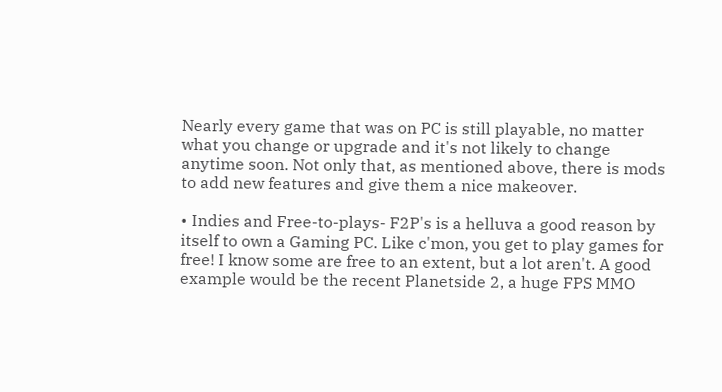Nearly every game that was on PC is still playable, no matter what you change or upgrade and it's not likely to change anytime soon. Not only that, as mentioned above, there is mods to add new features and give them a nice makeover.

• Indies and Free-to-plays- F2P's is a helluva a good reason by itself to own a Gaming PC. Like c'mon, you get to play games for free! I know some are free to an extent, but a lot aren't. A good example would be the recent Planetside 2, a huge FPS MMO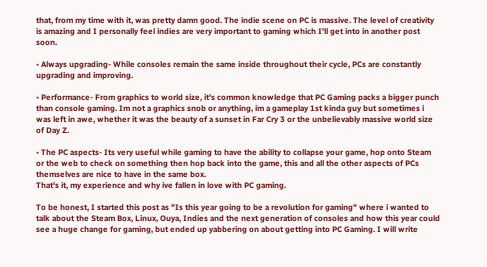that, from my time with it, was pretty damn good. The indie scene on PC is massive. The level of creativity is amazing and I personally feel indies are very important to gaming which I'll get into in another post soon.

• Always upgrading- While consoles remain the same inside throughout their cycle, PCs are constantly upgrading and improving.

• Performance- From graphics to world size, it's common knowledge that PC Gaming packs a bigger punch than console gaming. Im not a graphics snob or anything, im a gameplay 1st kinda guy but sometimes i was left in awe, whether it was the beauty of a sunset in Far Cry 3 or the unbelievably massive world size of Day Z.

• The PC aspects- Its very useful while gaming to have the ability to collapse your game, hop onto Steam or the web to check on something then hop back into the game, this and all the other aspects of PCs themselves are nice to have in the same box.
That's it, my experience and why ive fallen in love with PC gaming.

To be honest, I started this post as "Is this year going to be a revolution for gaming" where i wanted to talk about the Steam Box, Linux, Ouya, Indies and the next generation of consoles and how this year could see a huge change for gaming, but ended up yabbering on about getting into PC Gaming. I will write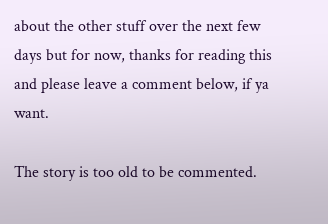about the other stuff over the next few days but for now, thanks for reading this and please leave a comment below, if ya want.

The story is too old to be commented.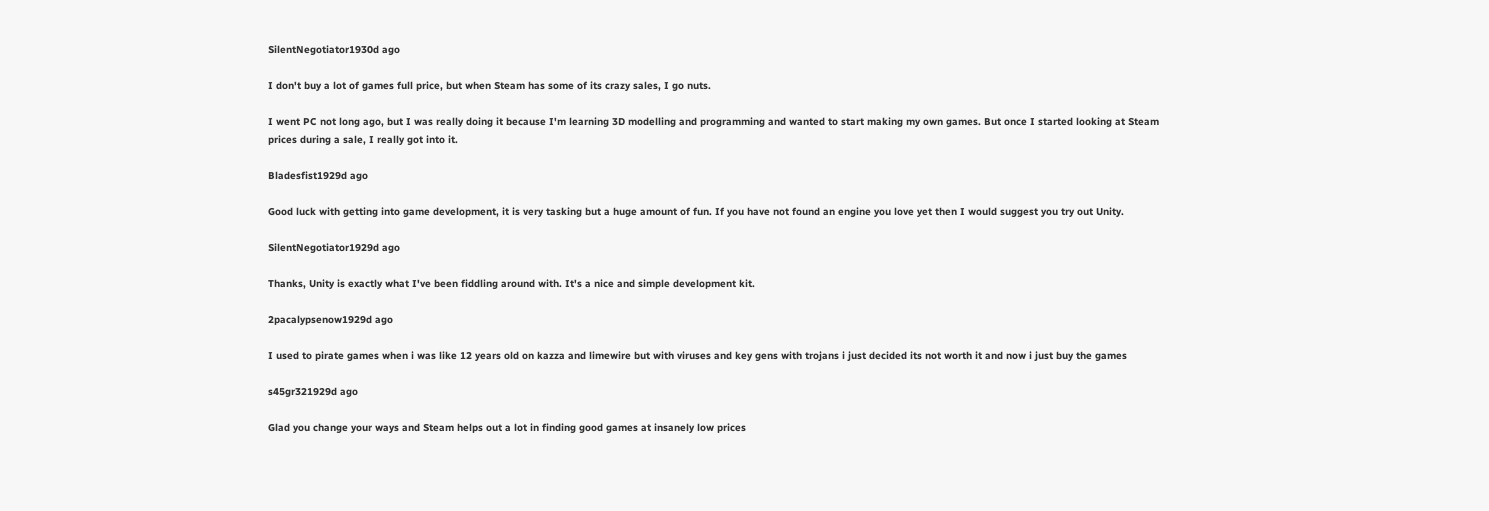SilentNegotiator1930d ago

I don't buy a lot of games full price, but when Steam has some of its crazy sales, I go nuts.

I went PC not long ago, but I was really doing it because I'm learning 3D modelling and programming and wanted to start making my own games. But once I started looking at Steam prices during a sale, I really got into it.

Bladesfist1929d ago

Good luck with getting into game development, it is very tasking but a huge amount of fun. If you have not found an engine you love yet then I would suggest you try out Unity.

SilentNegotiator1929d ago

Thanks, Unity is exactly what I've been fiddling around with. It's a nice and simple development kit.

2pacalypsenow1929d ago

I used to pirate games when i was like 12 years old on kazza and limewire but with viruses and key gens with trojans i just decided its not worth it and now i just buy the games

s45gr321929d ago

Glad you change your ways and Steam helps out a lot in finding good games at insanely low prices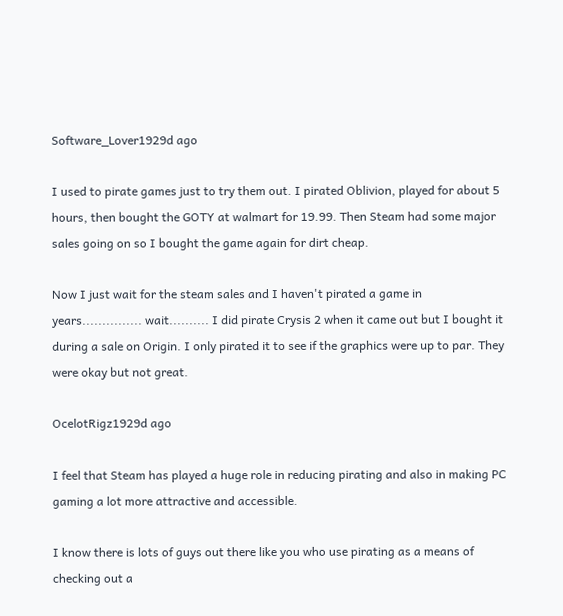Software_Lover1929d ago

I used to pirate games just to try them out. I pirated Oblivion, played for about 5 hours, then bought the GOTY at walmart for 19.99. Then Steam had some major sales going on so I bought the game again for dirt cheap.

Now I just wait for the steam sales and I haven't pirated a game in years............... wait.......... I did pirate Crysis 2 when it came out but I bought it during a sale on Origin. I only pirated it to see if the graphics were up to par. They were okay but not great.

OcelotRigz1929d ago

I feel that Steam has played a huge role in reducing pirating and also in making PC gaming a lot more attractive and accessible.

I know there is lots of guys out there like you who use pirating as a means of checking out a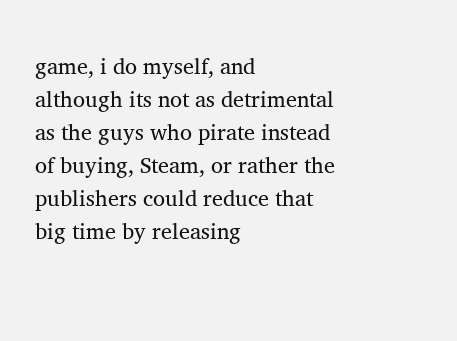game, i do myself, and although its not as detrimental as the guys who pirate instead of buying, Steam, or rather the publishers could reduce that big time by releasing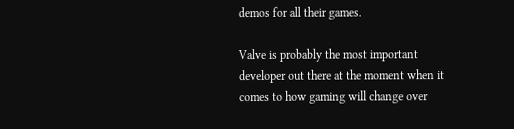demos for all their games.

Valve is probably the most important developer out there at the moment when it comes to how gaming will change over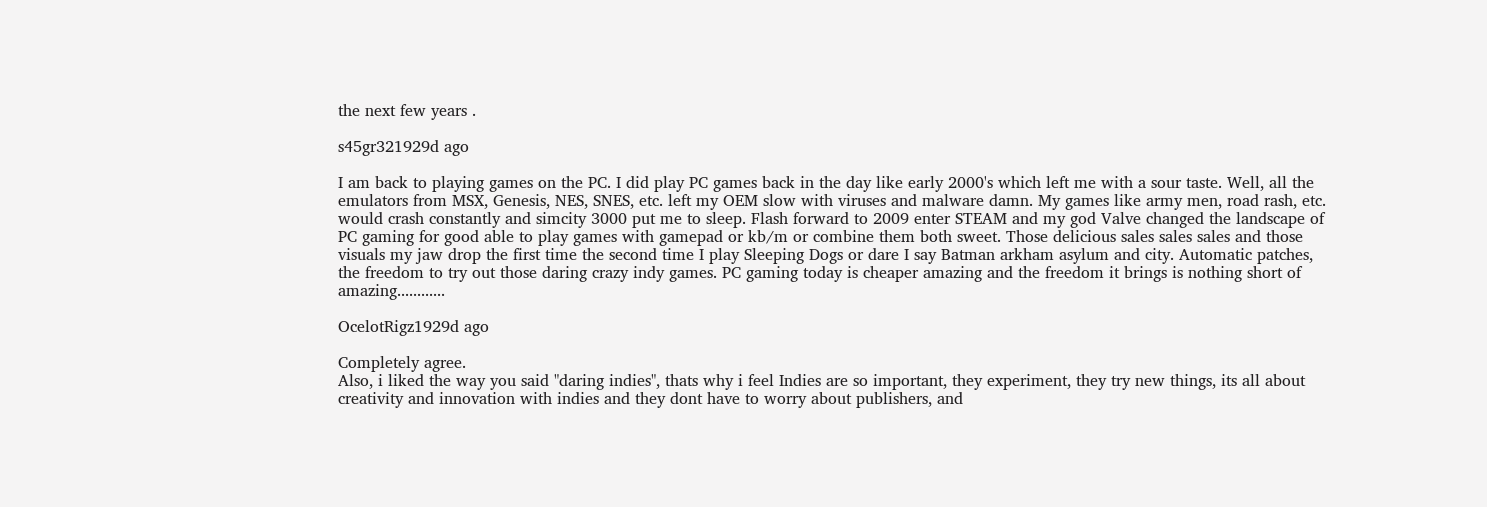the next few years .

s45gr321929d ago

I am back to playing games on the PC. I did play PC games back in the day like early 2000's which left me with a sour taste. Well, all the emulators from MSX, Genesis, NES, SNES, etc. left my OEM slow with viruses and malware damn. My games like army men, road rash, etc. would crash constantly and simcity 3000 put me to sleep. Flash forward to 2009 enter STEAM and my god Valve changed the landscape of PC gaming for good able to play games with gamepad or kb/m or combine them both sweet. Those delicious sales sales sales and those visuals my jaw drop the first time the second time I play Sleeping Dogs or dare I say Batman arkham asylum and city. Automatic patches, the freedom to try out those daring crazy indy games. PC gaming today is cheaper amazing and the freedom it brings is nothing short of amazing............

OcelotRigz1929d ago

Completely agree.
Also, i liked the way you said "daring indies", thats why i feel Indies are so important, they experiment, they try new things, its all about creativity and innovation with indies and they dont have to worry about publishers, and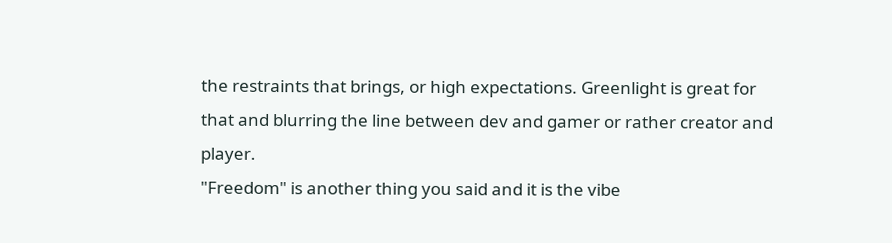the restraints that brings, or high expectations. Greenlight is great for that and blurring the line between dev and gamer or rather creator and player.
"Freedom" is another thing you said and it is the vibe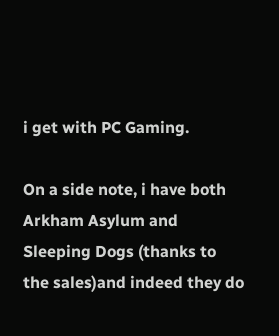i get with PC Gaming.

On a side note, i have both Arkham Asylum and Sleeping Dogs (thanks to the sales)and indeed they do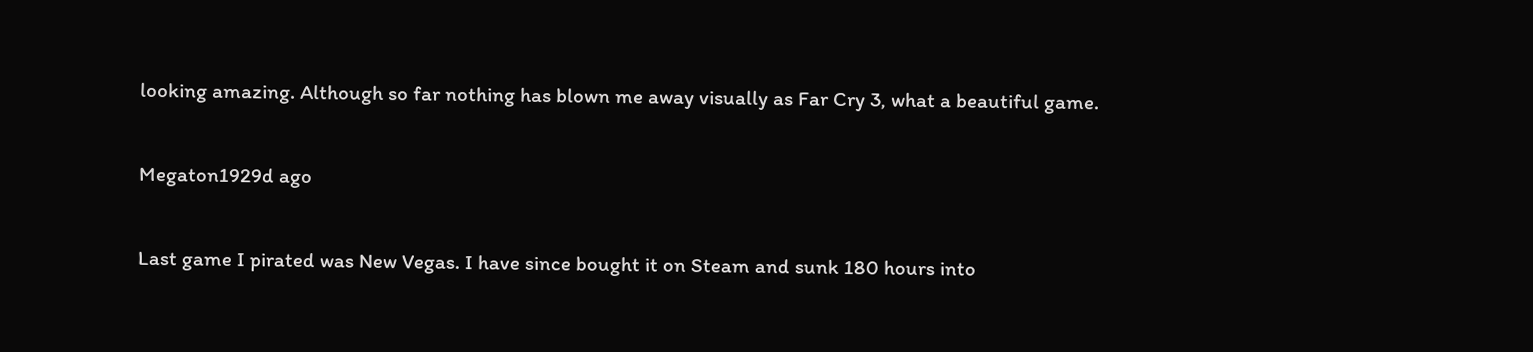looking amazing. Although so far nothing has blown me away visually as Far Cry 3, what a beautiful game.

Megaton1929d ago

Last game I pirated was New Vegas. I have since bought it on Steam and sunk 180 hours into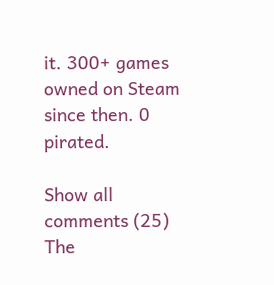it. 300+ games owned on Steam since then. 0 pirated.

Show all comments (25)
The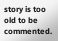story is too old to be commented.